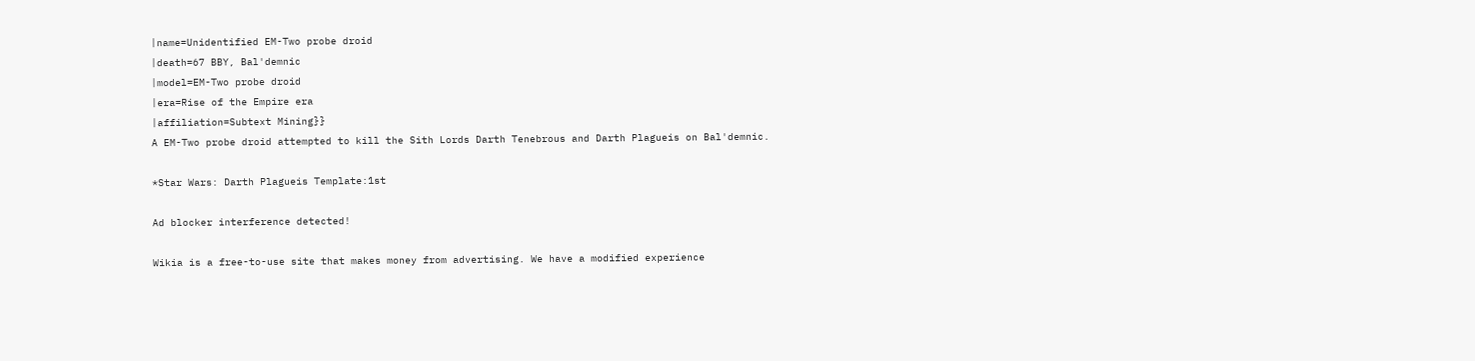|name=Unidentified EM-Two probe droid
|death=67 BBY, Bal'demnic
|model=EM-Two probe droid
|era=Rise of the Empire era
|affiliation=Subtext Mining}}
A EM-Two probe droid attempted to kill the Sith Lords Darth Tenebrous and Darth Plagueis on Bal'demnic.

*Star Wars: Darth Plagueis Template:1st

Ad blocker interference detected!

Wikia is a free-to-use site that makes money from advertising. We have a modified experience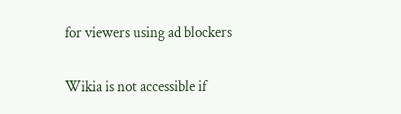for viewers using ad blockers

Wikia is not accessible if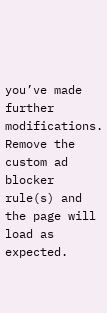you’ve made further modifications. Remove the custom ad blocker rule(s) and the page will load as expected.